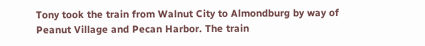Tony took the train from Walnut City to Almondburg by way of Peanut Village and Pecan Harbor. The train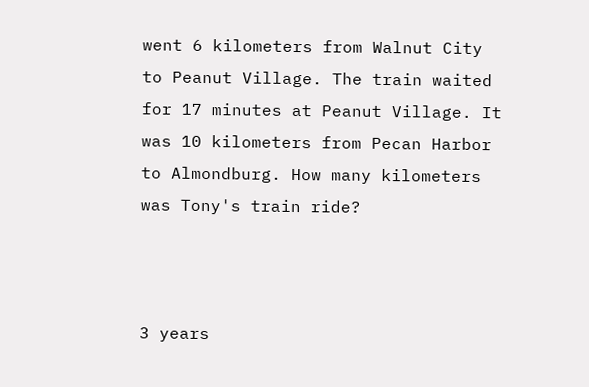went 6 kilometers from Walnut City to Peanut Village. The train waited for 17 minutes at Peanut Village. It was 10 kilometers from Pecan Harbor to Almondburg. How many kilometers was Tony's train ride?



3 years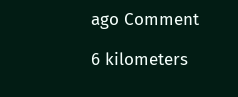ago Comment

6 kilometers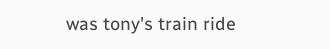was tony's train ride